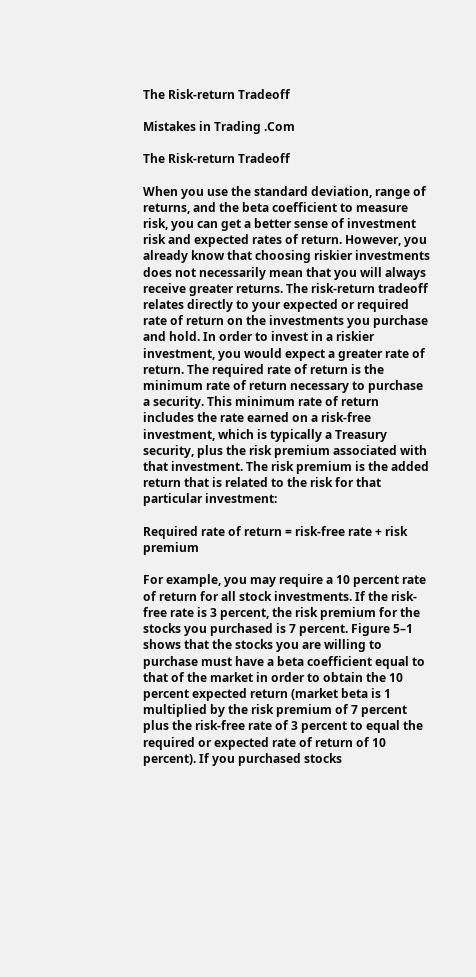The Risk-return Tradeoff

Mistakes in Trading .Com

The Risk-return Tradeoff

When you use the standard deviation, range of returns, and the beta coefficient to measure risk, you can get a better sense of investment risk and expected rates of return. However, you already know that choosing riskier investments does not necessarily mean that you will always receive greater returns. The risk-return tradeoff relates directly to your expected or required rate of return on the investments you purchase and hold. In order to invest in a riskier investment, you would expect a greater rate of return. The required rate of return is the minimum rate of return necessary to purchase a security. This minimum rate of return includes the rate earned on a risk-free investment, which is typically a Treasury security, plus the risk premium associated with that investment. The risk premium is the added return that is related to the risk for that particular investment:

Required rate of return = risk-free rate + risk premium

For example, you may require a 10 percent rate of return for all stock investments. If the risk-free rate is 3 percent, the risk premium for the stocks you purchased is 7 percent. Figure 5–1 shows that the stocks you are willing to purchase must have a beta coefficient equal to that of the market in order to obtain the 10 percent expected return (market beta is 1 multiplied by the risk premium of 7 percent plus the risk-free rate of 3 percent to equal the required or expected rate of return of 10 percent). If you purchased stocks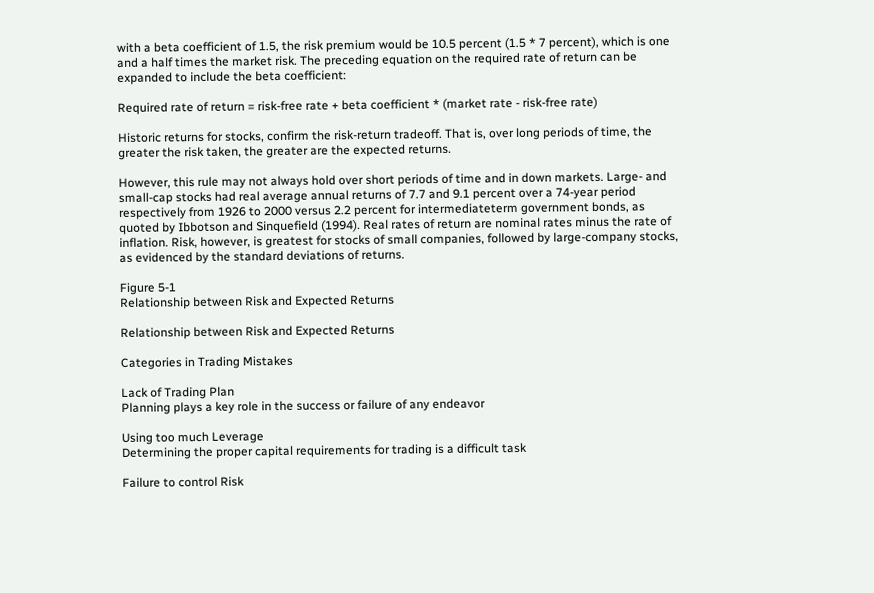with a beta coefficient of 1.5, the risk premium would be 10.5 percent (1.5 * 7 percent), which is one and a half times the market risk. The preceding equation on the required rate of return can be expanded to include the beta coefficient:

Required rate of return = risk-free rate + beta coefficient * (market rate - risk-free rate)

Historic returns for stocks, confirm the risk-return tradeoff. That is, over long periods of time, the greater the risk taken, the greater are the expected returns.

However, this rule may not always hold over short periods of time and in down markets. Large- and small-cap stocks had real average annual returns of 7.7 and 9.1 percent over a 74-year period respectively from 1926 to 2000 versus 2.2 percent for intermediateterm government bonds, as quoted by Ibbotson and Sinquefield (1994). Real rates of return are nominal rates minus the rate of inflation. Risk, however, is greatest for stocks of small companies, followed by large-company stocks, as evidenced by the standard deviations of returns.

Figure 5-1
Relationship between Risk and Expected Returns

Relationship between Risk and Expected Returns

Categories in Trading Mistakes

Lack of Trading Plan
Planning plays a key role in the success or failure of any endeavor

Using too much Leverage
Determining the proper capital requirements for trading is a difficult task

Failure to control Risk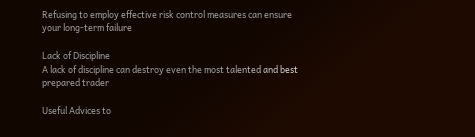Refusing to employ effective risk control measures can ensure your long-term failure

Lack of Discipline
A lack of discipline can destroy even the most talented and best prepared trader

Useful Advices to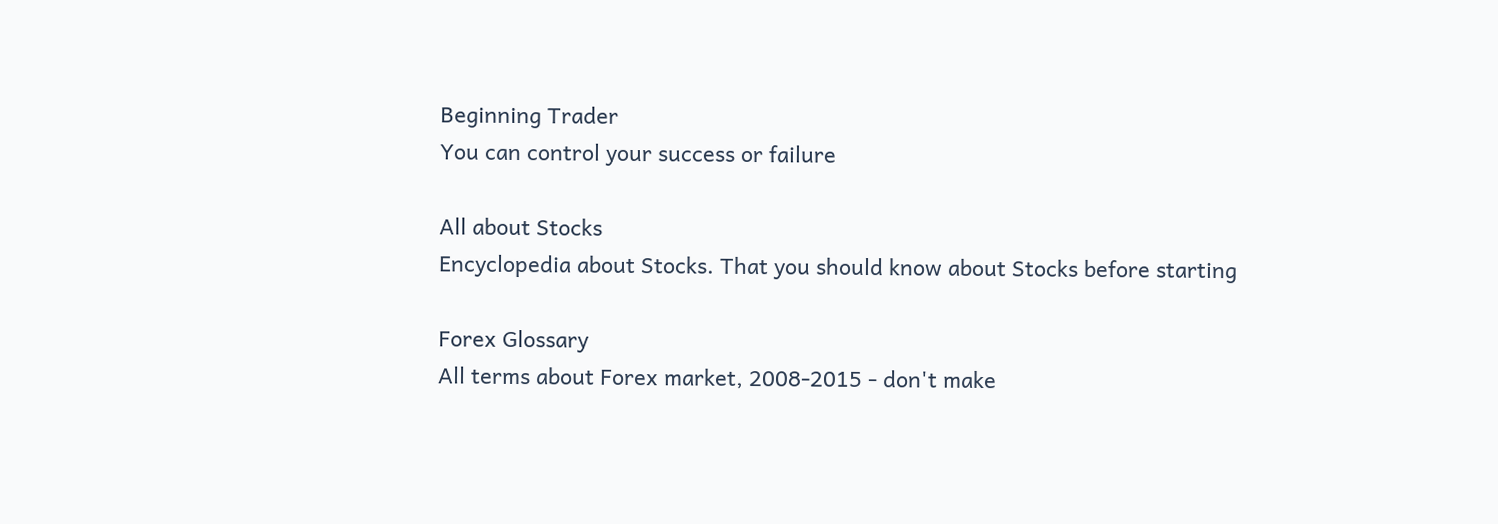Beginning Trader
You can control your success or failure

All about Stocks
Encyclopedia about Stocks. That you should know about Stocks before starting

Forex Glossary
All terms about Forex market, 2008-2015 - don't make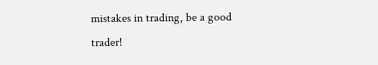mistakes in trading, be a good trader!